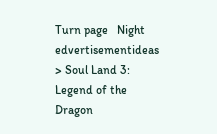Turn page   Night
edvertisementideas > Soul Land 3: Legend of the Dragon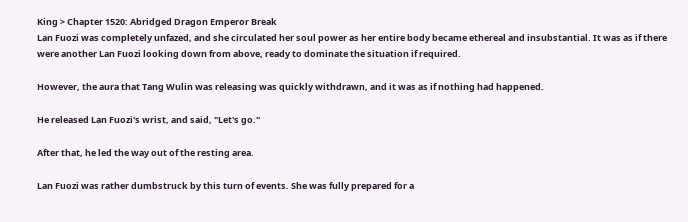King > Chapter 1520: Abridged Dragon Emperor Break
Lan Fuozi was completely unfazed, and she circulated her soul power as her entire body became ethereal and insubstantial. It was as if there were another Lan Fuozi looking down from above, ready to dominate the situation if required.

However, the aura that Tang Wulin was releasing was quickly withdrawn, and it was as if nothing had happened.

He released Lan Fuozi's wrist, and said, "Let's go."

After that, he led the way out of the resting area.

Lan Fuozi was rather dumbstruck by this turn of events. She was fully prepared for a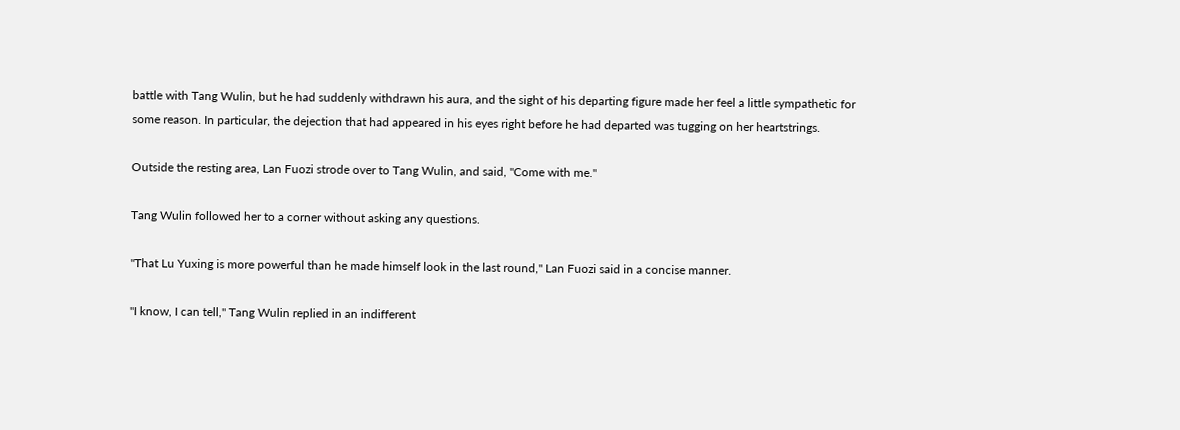battle with Tang Wulin, but he had suddenly withdrawn his aura, and the sight of his departing figure made her feel a little sympathetic for some reason. In particular, the dejection that had appeared in his eyes right before he had departed was tugging on her heartstrings.

Outside the resting area, Lan Fuozi strode over to Tang Wulin, and said, "Come with me."

Tang Wulin followed her to a corner without asking any questions.

"That Lu Yuxing is more powerful than he made himself look in the last round," Lan Fuozi said in a concise manner.

"I know, I can tell," Tang Wulin replied in an indifferent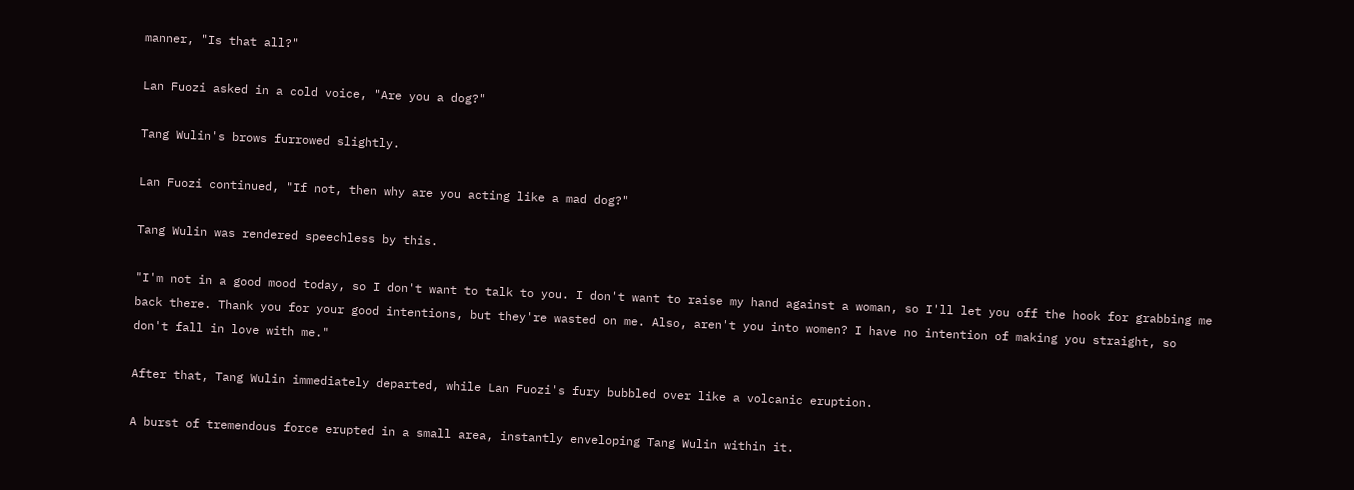manner, "Is that all?"

Lan Fuozi asked in a cold voice, "Are you a dog?"

Tang Wulin's brows furrowed slightly.

Lan Fuozi continued, "If not, then why are you acting like a mad dog?"

Tang Wulin was rendered speechless by this.

"I'm not in a good mood today, so I don't want to talk to you. I don't want to raise my hand against a woman, so I'll let you off the hook for grabbing me back there. Thank you for your good intentions, but they're wasted on me. Also, aren't you into women? I have no intention of making you straight, so don't fall in love with me."

After that, Tang Wulin immediately departed, while Lan Fuozi's fury bubbled over like a volcanic eruption.

A burst of tremendous force erupted in a small area, instantly enveloping Tang Wulin within it.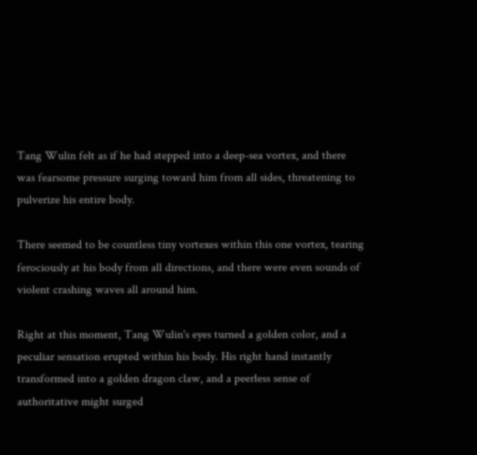Tang Wulin felt as if he had stepped into a deep-sea vortex, and there was fearsome pressure surging toward him from all sides, threatening to pulverize his entire body.

There seemed to be countless tiny vortexes within this one vortex, tearing ferociously at his body from all directions, and there were even sounds of violent crashing waves all around him.

Right at this moment, Tang Wulin's eyes turned a golden color, and a peculiar sensation erupted within his body. His right hand instantly transformed into a golden dragon claw, and a peerless sense of authoritative might surged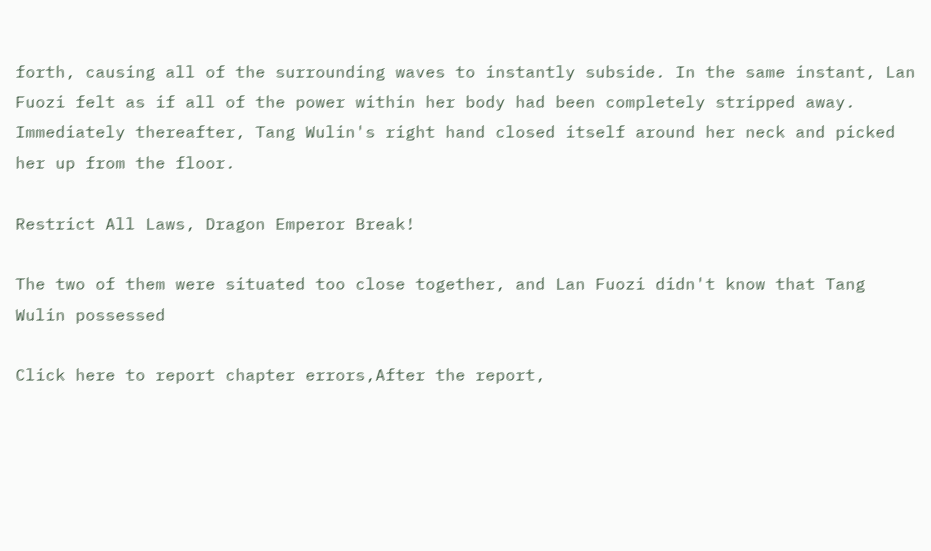forth, causing all of the surrounding waves to instantly subside. In the same instant, Lan Fuozi felt as if all of the power within her body had been completely stripped away. Immediately thereafter, Tang Wulin's right hand closed itself around her neck and picked her up from the floor.

Restrict All Laws, Dragon Emperor Break!

The two of them were situated too close together, and Lan Fuozi didn't know that Tang Wulin possessed

Click here to report chapter errors,After the report,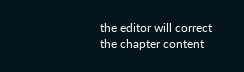the editor will correct the chapter content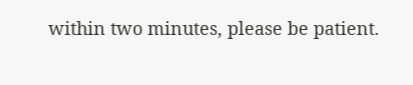within two minutes, please be patient.